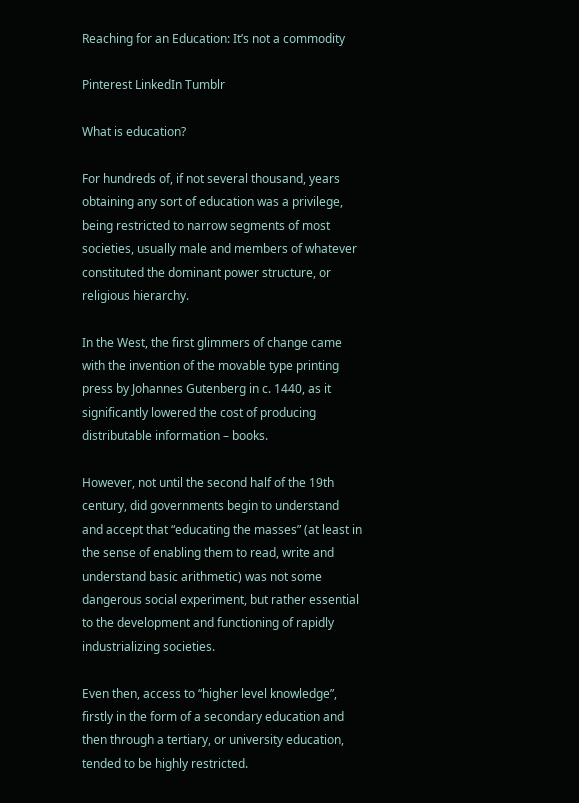Reaching for an Education: It’s not a commodity

Pinterest LinkedIn Tumblr

What is education?

For hundreds of, if not several thousand, years obtaining any sort of education was a privilege, being restricted to narrow segments of most societies, usually male and members of whatever constituted the dominant power structure, or religious hierarchy.

In the West, the first glimmers of change came with the invention of the movable type printing press by Johannes Gutenberg in c. 1440, as it significantly lowered the cost of producing distributable information – books.

However, not until the second half of the 19th century, did governments begin to understand and accept that “educating the masses” (at least in the sense of enabling them to read, write and understand basic arithmetic) was not some dangerous social experiment, but rather essential to the development and functioning of rapidly industrializing societies.

Even then, access to “higher level knowledge”, firstly in the form of a secondary education and then through a tertiary, or university education, tended to be highly restricted.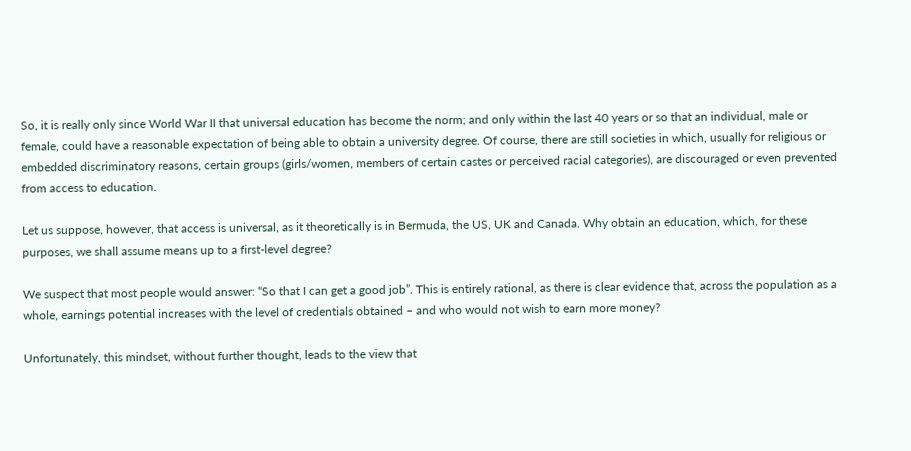So, it is really only since World War II that universal education has become the norm; and only within the last 40 years or so that an individual, male or female, could have a reasonable expectation of being able to obtain a university degree. Of course, there are still societies in which, usually for religious or embedded discriminatory reasons, certain groups (girls/women, members of certain castes or perceived racial categories), are discouraged or even prevented from access to education.

Let us suppose, however, that access is universal, as it theoretically is in Bermuda, the US, UK and Canada. Why obtain an education, which, for these purposes, we shall assume means up to a first-level degree?

We suspect that most people would answer: “So that I can get a good job”. This is entirely rational, as there is clear evidence that, across the population as a whole, earnings potential increases with the level of credentials obtained – and who would not wish to earn more money?

Unfortunately, this mindset, without further thought, leads to the view that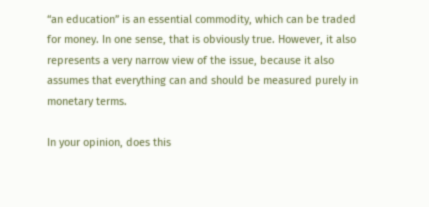“an education” is an essential commodity, which can be traded for money. In one sense, that is obviously true. However, it also represents a very narrow view of the issue, because it also assumes that everything can and should be measured purely in monetary terms.

In your opinion, does this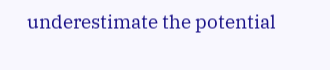underestimate the potential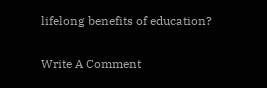lifelong benefits of education?

Write A Comment